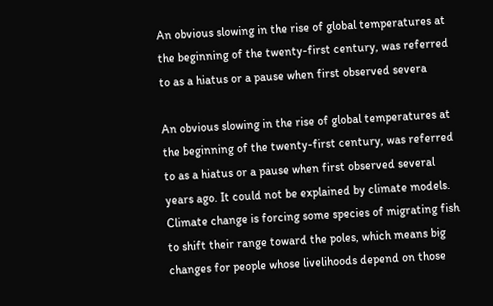An obvious slowing in the rise of global temperatures at the beginning of the twenty-first century, was referred to as a hiatus or a pause when first observed severa

An obvious slowing in the rise of global temperatures at the beginning of the twenty-first century, was referred to as a hiatus or a pause when first observed several years ago. It could not be explained by climate models. Climate change is forcing some species of migrating fish to shift their range toward the poles, which means big changes for people whose livelihoods depend on those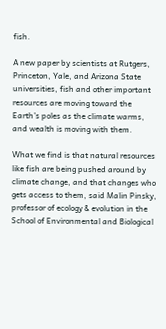fish.

A new paper by scientists at Rutgers, Princeton, Yale, and Arizona State universities, fish and other important resources are moving toward the Earth’s poles as the climate warms, and wealth is moving with them.

What we find is that natural resources like fish are being pushed around by climate change, and that changes who gets access to them, said Malin Pinsky, professor of ecology & evolution in the School of Environmental and Biological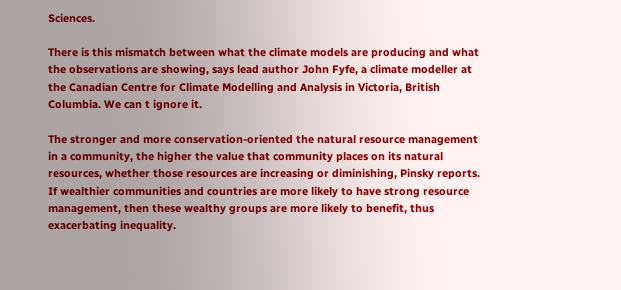Sciences.

There is this mismatch between what the climate models are producing and what the observations are showing, says lead author John Fyfe, a climate modeller at the Canadian Centre for Climate Modelling and Analysis in Victoria, British Columbia. We can t ignore it.

The stronger and more conservation-oriented the natural resource management in a community, the higher the value that community places on its natural resources, whether those resources are increasing or diminishing, Pinsky reports. If wealthier communities and countries are more likely to have strong resource management, then these wealthy groups are more likely to benefit, thus exacerbating inequality.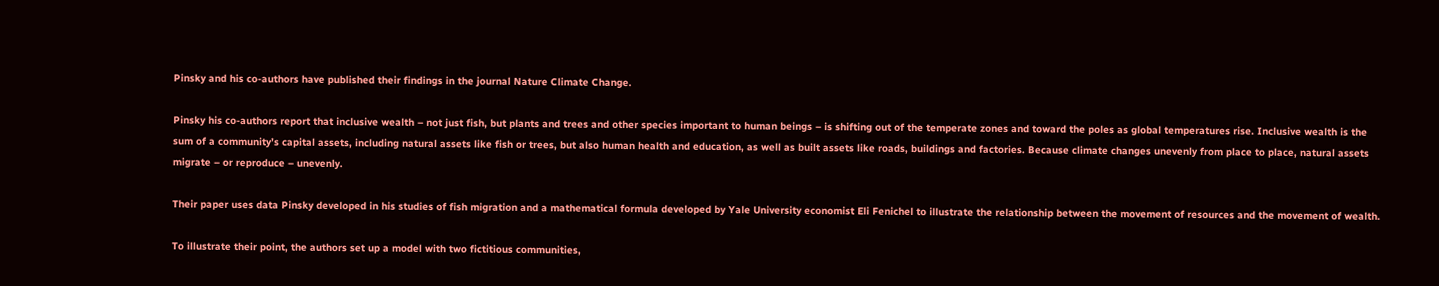Pinsky and his co-authors have published their findings in the journal Nature Climate Change.

Pinsky his co-authors report that inclusive wealth – not just fish, but plants and trees and other species important to human beings – is shifting out of the temperate zones and toward the poles as global temperatures rise. Inclusive wealth is the sum of a community’s capital assets, including natural assets like fish or trees, but also human health and education, as well as built assets like roads, buildings and factories. Because climate changes unevenly from place to place, natural assets migrate – or reproduce – unevenly.

Their paper uses data Pinsky developed in his studies of fish migration and a mathematical formula developed by Yale University economist Eli Fenichel to illustrate the relationship between the movement of resources and the movement of wealth.

To illustrate their point, the authors set up a model with two fictitious communities,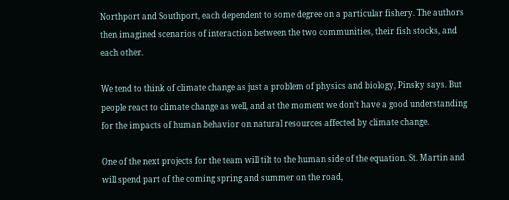Northport and Southport, each dependent to some degree on a particular fishery. The authors then imagined scenarios of interaction between the two communities, their fish stocks, and each other.

We tend to think of climate change as just a problem of physics and biology, Pinsky says. But people react to climate change as well, and at the moment we don’t have a good understanding for the impacts of human behavior on natural resources affected by climate change.

One of the next projects for the team will tilt to the human side of the equation. St. Martin and will spend part of the coming spring and summer on the road,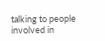talking to people involved in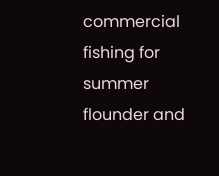commercial fishing for summer flounder and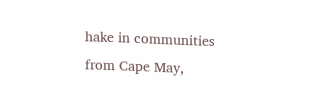hake in communities from Cape May,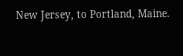New Jersey, to Portland, Maine.